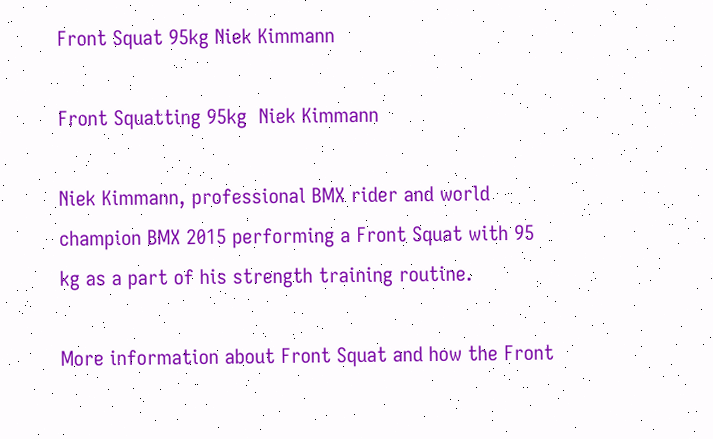Front Squat 95kg Niek Kimmann

Front Squatting 95kg  Niek Kimmann

Niek Kimmann, professional BMX rider and world champion BMX 2015 performing a Front Squat with 95 kg as a part of his strength training routine.

More information about Front Squat and how the Front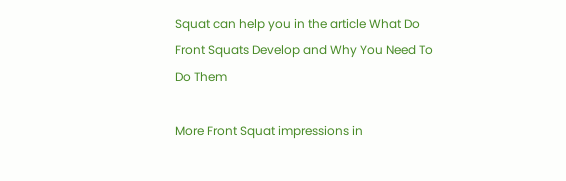Squat can help you in the article What Do Front Squats Develop and Why You Need To Do Them

More Front Squat impressions in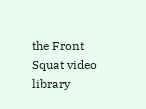the Front Squat video library